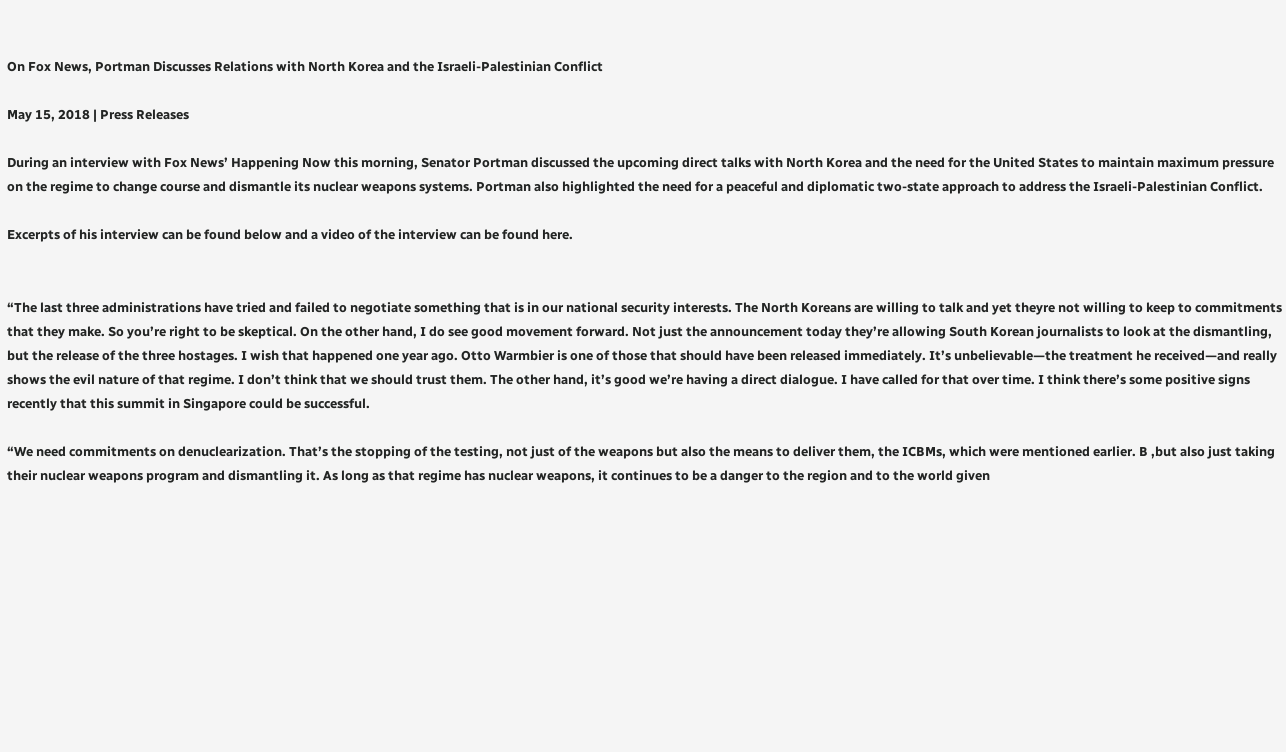On Fox News, Portman Discusses Relations with North Korea and the Israeli-Palestinian Conflict

May 15, 2018 | Press Releases

During an interview with Fox News’ Happening Now this morning, Senator Portman discussed the upcoming direct talks with North Korea and the need for the United States to maintain maximum pressure on the regime to change course and dismantle its nuclear weapons systems. Portman also highlighted the need for a peaceful and diplomatic two-state approach to address the Israeli-Palestinian Conflict.

Excerpts of his interview can be found below and a video of the interview can be found here.


“The last three administrations have tried and failed to negotiate something that is in our national security interests. The North Koreans are willing to talk and yet theyre not willing to keep to commitments that they make. So you’re right to be skeptical. On the other hand, I do see good movement forward. Not just the announcement today they’re allowing South Korean journalists to look at the dismantling, but the release of the three hostages. I wish that happened one year ago. Otto Warmbier is one of those that should have been released immediately. It’s unbelievable—the treatment he received—and really shows the evil nature of that regime. I don’t think that we should trust them. The other hand, it’s good we’re having a direct dialogue. I have called for that over time. I think there’s some positive signs recently that this summit in Singapore could be successful.

“We need commitments on denuclearization. That’s the stopping of the testing, not just of the weapons but also the means to deliver them, the ICBMs, which were mentioned earlier. B ,but also just taking their nuclear weapons program and dismantling it. As long as that regime has nuclear weapons, it continues to be a danger to the region and to the world given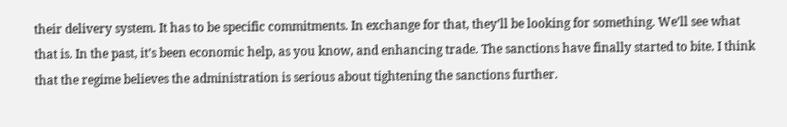their delivery system. It has to be specific commitments. In exchange for that, they’ll be looking for something. We’ll see what that is. In the past, it’s been economic help, as you know, and enhancing trade. The sanctions have finally started to bite. I think that the regime believes the administration is serious about tightening the sanctions further.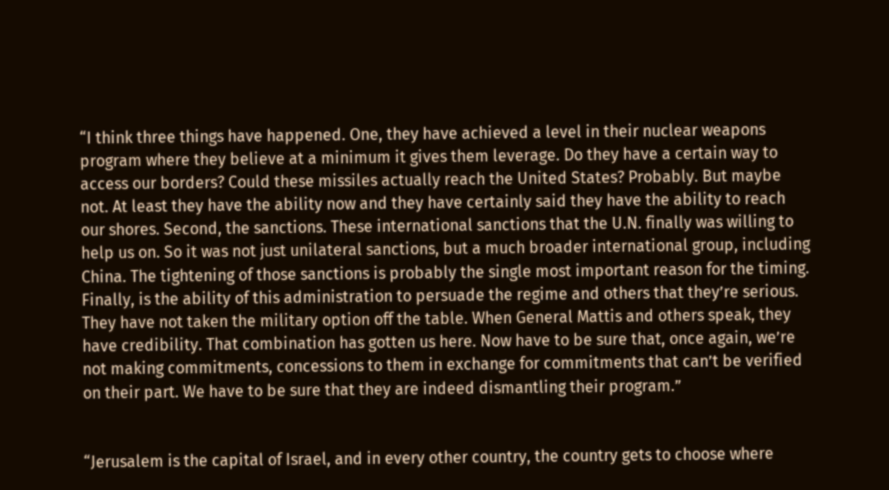“I think three things have happened. One, they have achieved a level in their nuclear weapons program where they believe at a minimum it gives them leverage. Do they have a certain way to access our borders? Could these missiles actually reach the United States? Probably. But maybe not. At least they have the ability now and they have certainly said they have the ability to reach our shores. Second, the sanctions. These international sanctions that the U.N. finally was willing to help us on. So it was not just unilateral sanctions, but a much broader international group, including China. The tightening of those sanctions is probably the single most important reason for the timing. Finally, is the ability of this administration to persuade the regime and others that they’re serious. They have not taken the military option off the table. When General Mattis and others speak, they have credibility. That combination has gotten us here. Now have to be sure that, once again, we’re not making commitments, concessions to them in exchange for commitments that can’t be verified on their part. We have to be sure that they are indeed dismantling their program.”


“Jerusalem is the capital of Israel, and in every other country, the country gets to choose where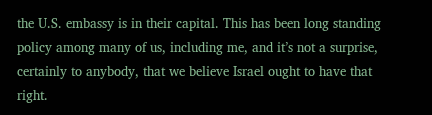the U.S. embassy is in their capital. This has been long standing policy among many of us, including me, and it’s not a surprise, certainly to anybody, that we believe Israel ought to have that right.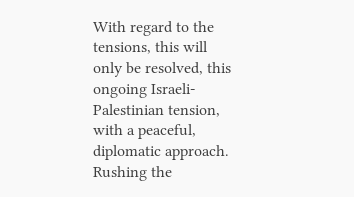With regard to the tensions, this will only be resolved, this ongoing Israeli-Palestinian tension, with a peaceful, diplomatic approach. Rushing the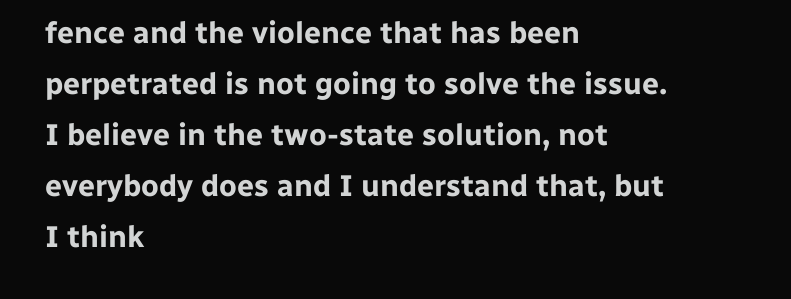fence and the violence that has been perpetrated is not going to solve the issue. I believe in the two-state solution, not everybody does and I understand that, but I think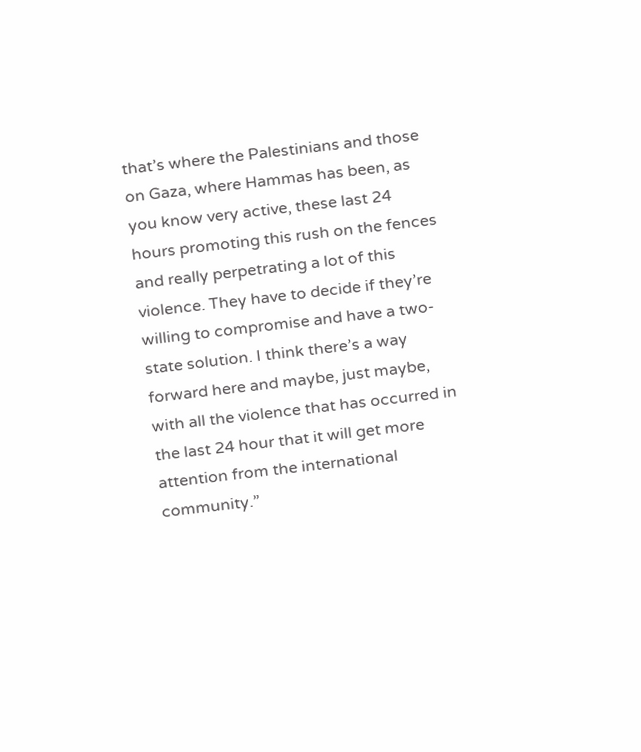that’s where the Palestinians and those on Gaza, where Hammas has been, as you know very active, these last 24 hours promoting this rush on the fences and really perpetrating a lot of this violence. They have to decide if they’re willing to compromise and have a two-state solution. I think there’s a way forward here and maybe, just maybe, with all the violence that has occurred in the last 24 hour that it will get more attention from the international community.”